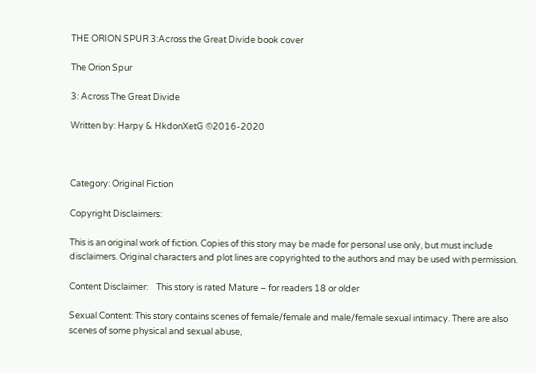THE ORION SPUR 3:Across the Great Divide book cover

The Orion Spur

3: Across The Great Divide

Written by: Harpy & HkdonXetG ©2016-2020



Category: Original Fiction

Copyright Disclaimers:

This is an original work of fiction. Copies of this story may be made for personal use only, but must include disclaimers. Original characters and plot lines are copyrighted to the authors and may be used with permission.

Content Disclaimer:    This story is rated Mature – for readers 18 or older

Sexual Content: This story contains scenes of female/female and male/female sexual intimacy. There are also scenes of some physical and sexual abuse,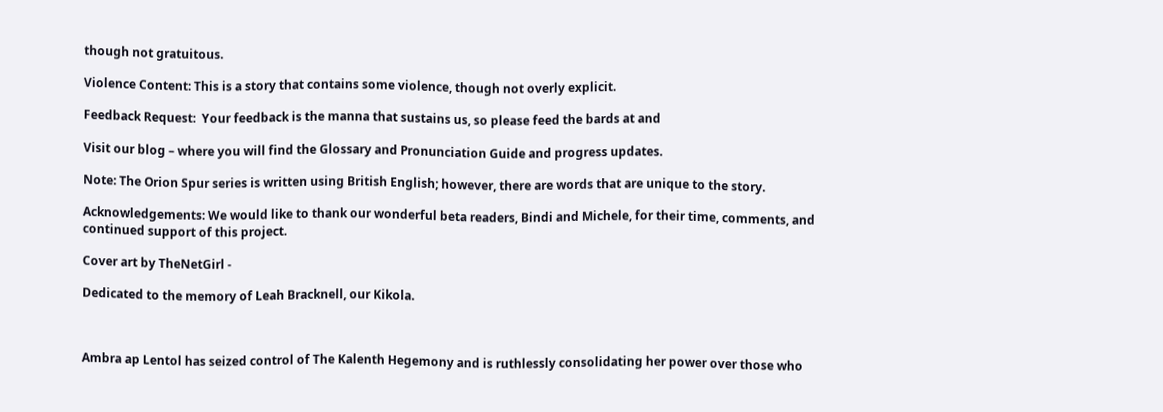though not gratuitous.

Violence Content: This is a story that contains some violence, though not overly explicit.

Feedback Request:  Your feedback is the manna that sustains us, so please feed the bards at and

Visit our blog – where you will find the Glossary and Pronunciation Guide and progress updates.

Note: The Orion Spur series is written using British English; however, there are words that are unique to the story.

Acknowledgements: We would like to thank our wonderful beta readers, Bindi and Michele, for their time, comments, and continued support of this project.

Cover art by TheNetGirl -

Dedicated to the memory of Leah Bracknell, our Kikola.



Ambra ap Lentol has seized control of The Kalenth Hegemony and is ruthlessly consolidating her power over those who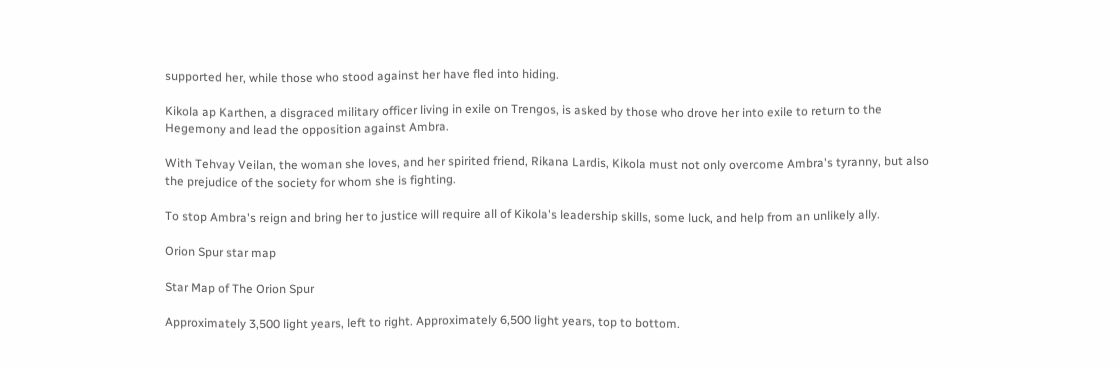supported her, while those who stood against her have fled into hiding.

Kikola ap Karthen, a disgraced military officer living in exile on Trengos, is asked by those who drove her into exile to return to the Hegemony and lead the opposition against Ambra.

With Tehvay Veilan, the woman she loves, and her spirited friend, Rikana Lardis, Kikola must not only overcome Ambra's tyranny, but also the prejudice of the society for whom she is fighting.

To stop Ambra's reign and bring her to justice will require all of Kikola's leadership skills, some luck, and help from an unlikely ally.

Orion Spur star map

Star Map of The Orion Spur

Approximately 3,500 light years, left to right. Approximately 6,500 light years, top to bottom.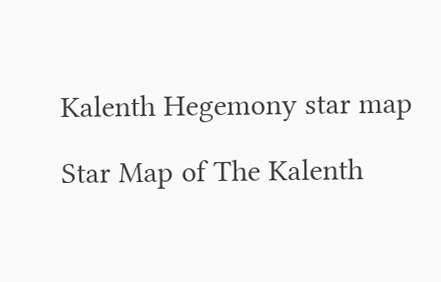Kalenth Hegemony star map

Star Map of The Kalenth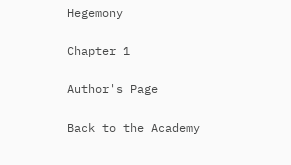Hegemony

Chapter 1

Author's Page

Back to the Academy